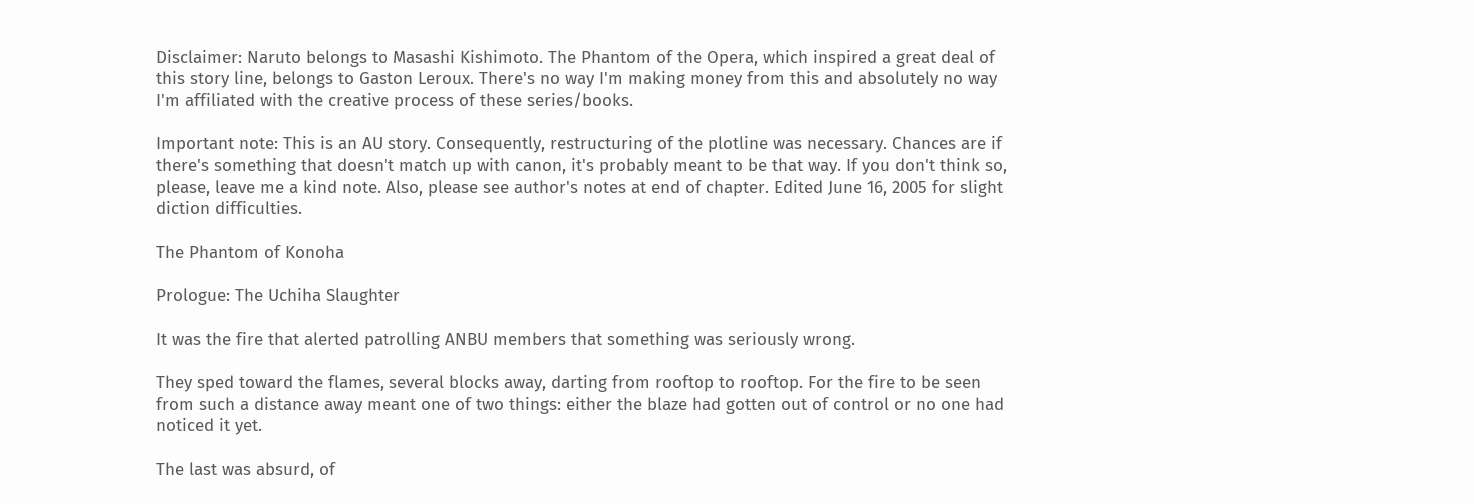Disclaimer: Naruto belongs to Masashi Kishimoto. The Phantom of the Opera, which inspired a great deal of this story line, belongs to Gaston Leroux. There's no way I'm making money from this and absolutely no way I'm affiliated with the creative process of these series/books.

Important note: This is an AU story. Consequently, restructuring of the plotline was necessary. Chances are if there's something that doesn't match up with canon, it's probably meant to be that way. If you don't think so, please, leave me a kind note. Also, please see author's notes at end of chapter. Edited June 16, 2005 for slight diction difficulties.

The Phantom of Konoha

Prologue: The Uchiha Slaughter

It was the fire that alerted patrolling ANBU members that something was seriously wrong.

They sped toward the flames, several blocks away, darting from rooftop to rooftop. For the fire to be seen from such a distance away meant one of two things: either the blaze had gotten out of control or no one had noticed it yet.

The last was absurd, of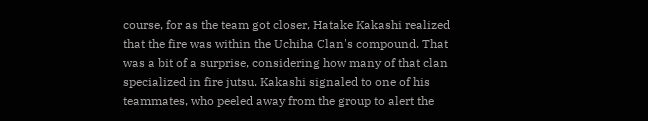course, for as the team got closer, Hatake Kakashi realized that the fire was within the Uchiha Clan's compound. That was a bit of a surprise, considering how many of that clan specialized in fire jutsu. Kakashi signaled to one of his teammates, who peeled away from the group to alert the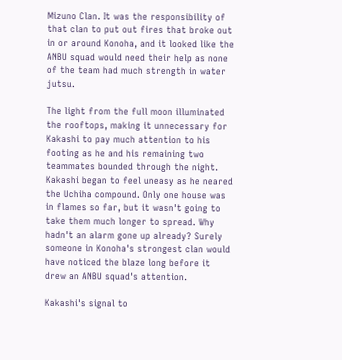Mizuno Clan. It was the responsibility of that clan to put out fires that broke out in or around Konoha, and it looked like the ANBU squad would need their help as none of the team had much strength in water jutsu.

The light from the full moon illuminated the rooftops, making it unnecessary for Kakashi to pay much attention to his footing as he and his remaining two teammates bounded through the night. Kakashi began to feel uneasy as he neared the Uchiha compound. Only one house was in flames so far, but it wasn't going to take them much longer to spread. Why hadn't an alarm gone up already? Surely someone in Konoha's strongest clan would have noticed the blaze long before it drew an ANBU squad's attention.

Kakashi's signal to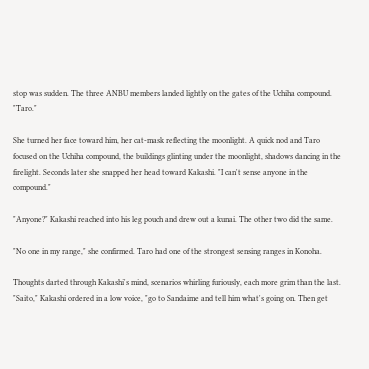stop was sudden. The three ANBU members landed lightly on the gates of the Uchiha compound. "Taro."

She turned her face toward him, her cat-mask reflecting the moonlight. A quick nod and Taro focused on the Uchiha compound, the buildings glinting under the moonlight, shadows dancing in the firelight. Seconds later she snapped her head toward Kakashi. "I can't sense anyone in the compound."

"Anyone?" Kakashi reached into his leg pouch and drew out a kunai. The other two did the same.

"No one in my range," she confirmed. Taro had one of the strongest sensing ranges in Konoha.

Thoughts darted through Kakashi's mind, scenarios whirling furiously, each more grim than the last. "Saito," Kakashi ordered in a low voice, "go to Sandaime and tell him what's going on. Then get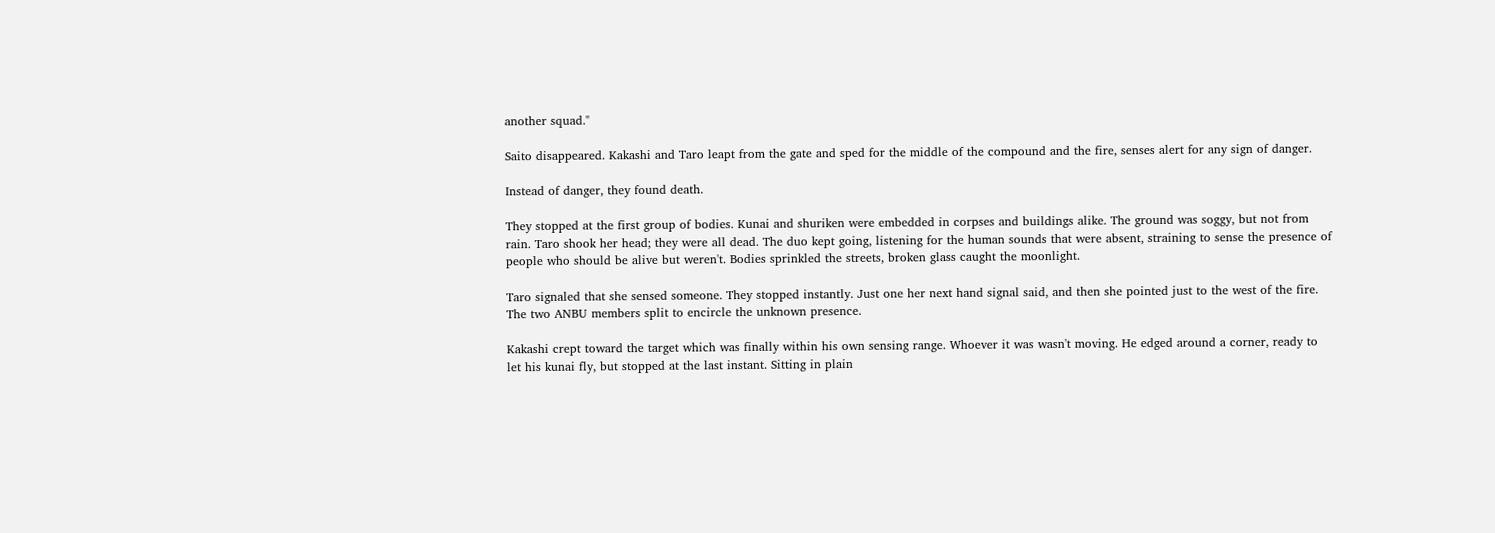another squad."

Saito disappeared. Kakashi and Taro leapt from the gate and sped for the middle of the compound and the fire, senses alert for any sign of danger.

Instead of danger, they found death.

They stopped at the first group of bodies. Kunai and shuriken were embedded in corpses and buildings alike. The ground was soggy, but not from rain. Taro shook her head; they were all dead. The duo kept going, listening for the human sounds that were absent, straining to sense the presence of people who should be alive but weren't. Bodies sprinkled the streets, broken glass caught the moonlight.

Taro signaled that she sensed someone. They stopped instantly. Just one her next hand signal said, and then she pointed just to the west of the fire. The two ANBU members split to encircle the unknown presence.

Kakashi crept toward the target which was finally within his own sensing range. Whoever it was wasn't moving. He edged around a corner, ready to let his kunai fly, but stopped at the last instant. Sitting in plain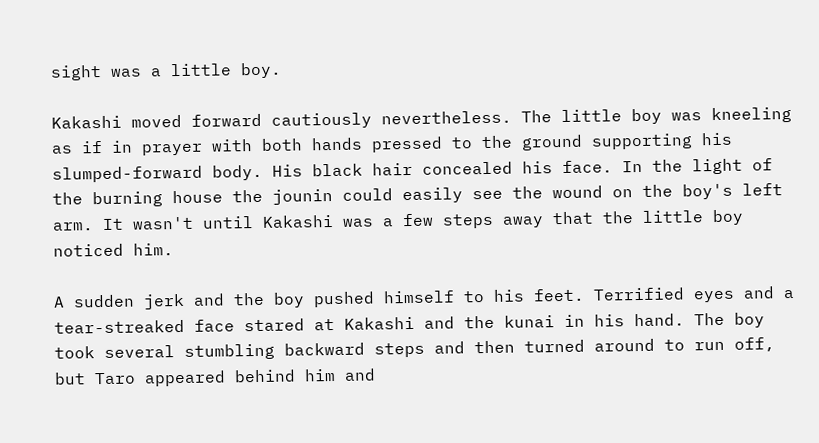sight was a little boy.

Kakashi moved forward cautiously nevertheless. The little boy was kneeling as if in prayer with both hands pressed to the ground supporting his slumped-forward body. His black hair concealed his face. In the light of the burning house the jounin could easily see the wound on the boy's left arm. It wasn't until Kakashi was a few steps away that the little boy noticed him.

A sudden jerk and the boy pushed himself to his feet. Terrified eyes and a tear-streaked face stared at Kakashi and the kunai in his hand. The boy took several stumbling backward steps and then turned around to run off, but Taro appeared behind him and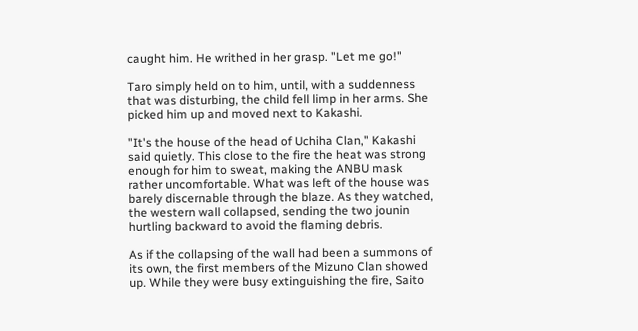caught him. He writhed in her grasp. "Let me go!"

Taro simply held on to him, until, with a suddenness that was disturbing, the child fell limp in her arms. She picked him up and moved next to Kakashi.

"It's the house of the head of Uchiha Clan," Kakashi said quietly. This close to the fire the heat was strong enough for him to sweat, making the ANBU mask rather uncomfortable. What was left of the house was barely discernable through the blaze. As they watched, the western wall collapsed, sending the two jounin hurtling backward to avoid the flaming debris.

As if the collapsing of the wall had been a summons of its own, the first members of the Mizuno Clan showed up. While they were busy extinguishing the fire, Saito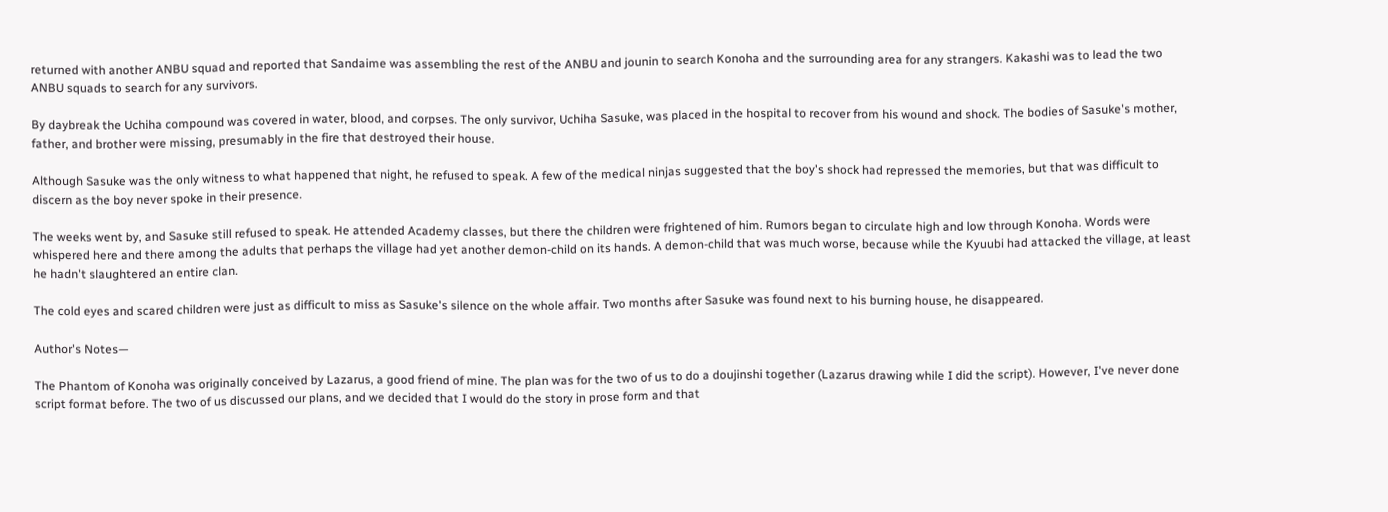returned with another ANBU squad and reported that Sandaime was assembling the rest of the ANBU and jounin to search Konoha and the surrounding area for any strangers. Kakashi was to lead the two ANBU squads to search for any survivors.

By daybreak the Uchiha compound was covered in water, blood, and corpses. The only survivor, Uchiha Sasuke, was placed in the hospital to recover from his wound and shock. The bodies of Sasuke's mother, father, and brother were missing, presumably in the fire that destroyed their house.

Although Sasuke was the only witness to what happened that night, he refused to speak. A few of the medical ninjas suggested that the boy's shock had repressed the memories, but that was difficult to discern as the boy never spoke in their presence.

The weeks went by, and Sasuke still refused to speak. He attended Academy classes, but there the children were frightened of him. Rumors began to circulate high and low through Konoha. Words were whispered here and there among the adults that perhaps the village had yet another demon-child on its hands. A demon-child that was much worse, because while the Kyuubi had attacked the village, at least he hadn't slaughtered an entire clan.

The cold eyes and scared children were just as difficult to miss as Sasuke's silence on the whole affair. Two months after Sasuke was found next to his burning house, he disappeared.

Author's Notes—

The Phantom of Konoha was originally conceived by Lazarus, a good friend of mine. The plan was for the two of us to do a doujinshi together (Lazarus drawing while I did the script). However, I've never done script format before. The two of us discussed our plans, and we decided that I would do the story in prose form and that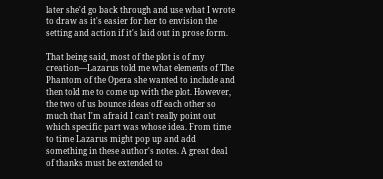later she'd go back through and use what I wrote to draw as it's easier for her to envision the setting and action if it's laid out in prose form.

That being said, most of the plot is of my creation—Lazarus told me what elements of The Phantom of the Opera she wanted to include and then told me to come up with the plot. However, the two of us bounce ideas off each other so much that I'm afraid I can't really point out which specific part was whose idea. From time to time Lazarus might pop up and add something in these author's notes. A great deal of thanks must be extended to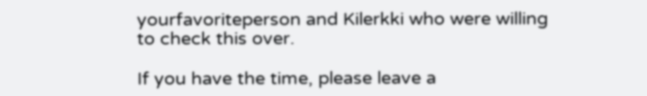yourfavoriteperson and Kilerkki who were willing to check this over.

If you have the time, please leave a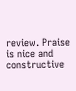review. Praise is nice and constructive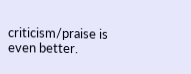criticism/praise is even better.